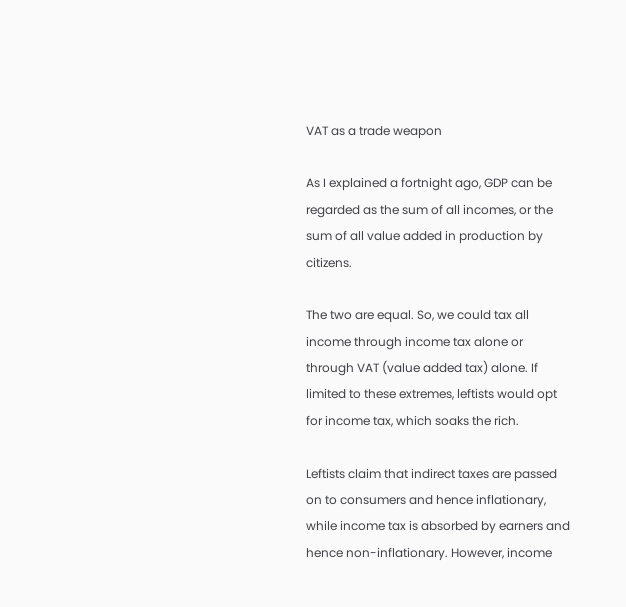VAT as a trade weapon

As I explained a fortnight ago, GDP can be regarded as the sum of all incomes, or the sum of all value added in production by citizens.

The two are equal. So, we could tax all income through income tax alone or through VAT (value added tax) alone. If limited to these extremes, leftists would opt for income tax, which soaks the rich.

Leftists claim that indirect taxes are passed on to consumers and hence inflationary, while income tax is absorbed by earners and hence non-inflationary. However, income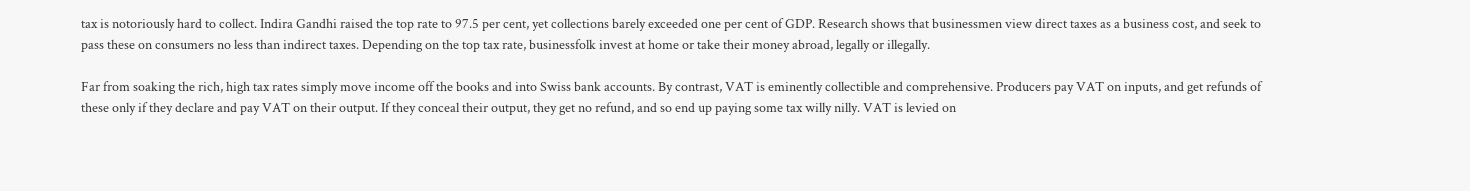tax is notoriously hard to collect. Indira Gandhi raised the top rate to 97.5 per cent, yet collections barely exceeded one per cent of GDP. Research shows that businessmen view direct taxes as a business cost, and seek to pass these on consumers no less than indirect taxes. Depending on the top tax rate, businessfolk invest at home or take their money abroad, legally or illegally.

Far from soaking the rich, high tax rates simply move income off the books and into Swiss bank accounts. By contrast, VAT is eminently collectible and comprehensive. Producers pay VAT on inputs, and get refunds of these only if they declare and pay VAT on their output. If they conceal their output, they get no refund, and so end up paying some tax willy nilly. VAT is levied on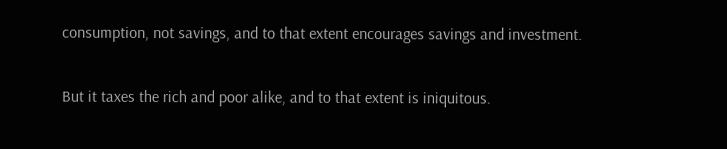consumption, not savings, and to that extent encourages savings and investment.

But it taxes the rich and poor alike, and to that extent is iniquitous.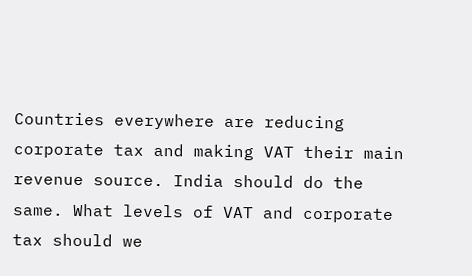Countries everywhere are reducing corporate tax and making VAT their main revenue source. India should do the same. What levels of VAT and corporate tax should we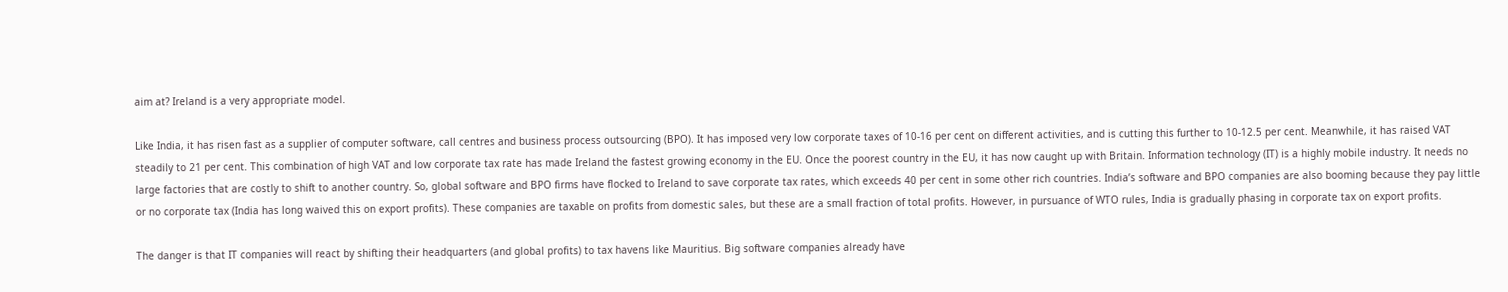aim at? Ireland is a very appropriate model.

Like India, it has risen fast as a supplier of computer software, call centres and business process outsourcing (BPO). It has imposed very low corporate taxes of 10-16 per cent on different activities, and is cutting this further to 10-12.5 per cent. Meanwhile, it has raised VAT steadily to 21 per cent. This combination of high VAT and low corporate tax rate has made Ireland the fastest growing economy in the EU. Once the poorest country in the EU, it has now caught up with Britain. Information technology (IT) is a highly mobile industry. It needs no large factories that are costly to shift to another country. So, global software and BPO firms have flocked to Ireland to save corporate tax rates, which exceeds 40 per cent in some other rich countries. India’s software and BPO companies are also booming because they pay little or no corporate tax (India has long waived this on export profits). These companies are taxable on profits from domestic sales, but these are a small fraction of total profits. However, in pursuance of WTO rules, India is gradually phasing in corporate tax on export profits.

The danger is that IT companies will react by shifting their headquarters (and global profits) to tax havens like Mauritius. Big software companies already have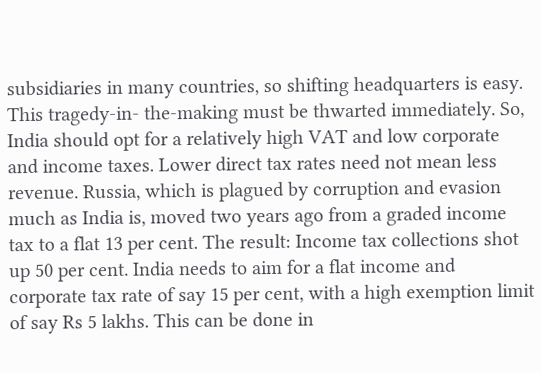subsidiaries in many countries, so shifting headquarters is easy. This tragedy-in- the-making must be thwarted immediately. So, India should opt for a relatively high VAT and low corporate and income taxes. Lower direct tax rates need not mean less revenue. Russia, which is plagued by corruption and evasion much as India is, moved two years ago from a graded income tax to a flat 13 per cent. The result: Income tax collections shot up 50 per cent. India needs to aim for a flat income and corporate tax rate of say 15 per cent, with a high exemption limit of say Rs 5 lakhs. This can be done in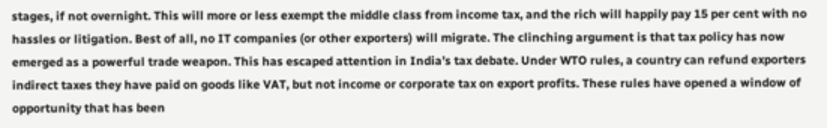stages, if not overnight. This will more or less exempt the middle class from income tax, and the rich will happily pay 15 per cent with no hassles or litigation. Best of all, no IT companies (or other exporters) will migrate. The clinching argument is that tax policy has now emerged as a powerful trade weapon. This has escaped attention in India’s tax debate. Under WTO rules, a country can refund exporters indirect taxes they have paid on goods like VAT, but not income or corporate tax on export profits. These rules have opened a window of opportunity that has been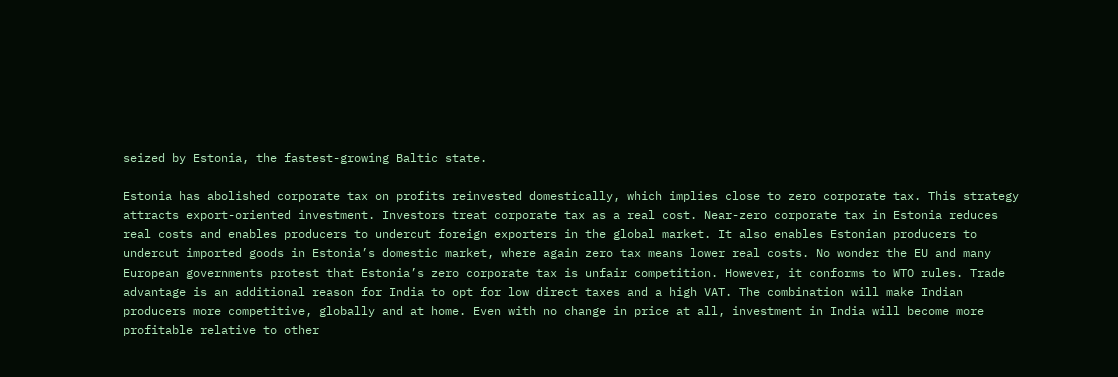seized by Estonia, the fastest-growing Baltic state.

Estonia has abolished corporate tax on profits reinvested domestically, which implies close to zero corporate tax. This strategy attracts export-oriented investment. Investors treat corporate tax as a real cost. Near-zero corporate tax in Estonia reduces real costs and enables producers to undercut foreign exporters in the global market. It also enables Estonian producers to undercut imported goods in Estonia’s domestic market, where again zero tax means lower real costs. No wonder the EU and many European governments protest that Estonia’s zero corporate tax is unfair competition. However, it conforms to WTO rules. Trade advantage is an additional reason for India to opt for low direct taxes and a high VAT. The combination will make Indian producers more competitive, globally and at home. Even with no change in price at all, investment in India will become more profitable relative to other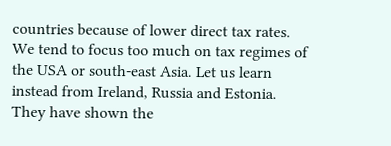countries because of lower direct tax rates. We tend to focus too much on tax regimes of the USA or south-east Asia. Let us learn instead from Ireland, Russia and Estonia. They have shown the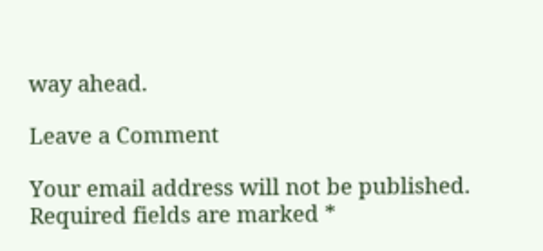way ahead.

Leave a Comment

Your email address will not be published. Required fields are marked *